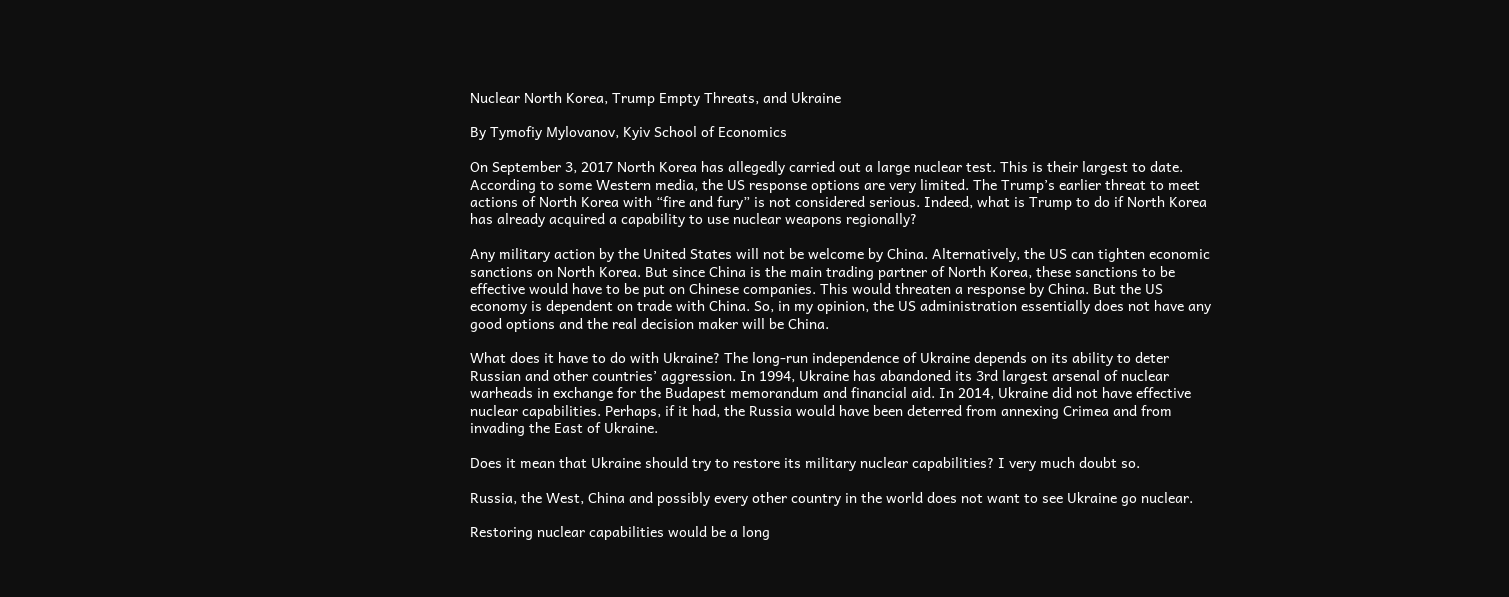Nuclear North Korea, Trump Empty Threats, and Ukraine

By Tymofiy Mylovanov, Kyiv School of Economics

On September 3, 2017 North Korea has allegedly carried out a large nuclear test. This is their largest to date. According to some Western media, the US response options are very limited. The Trump’s earlier threat to meet actions of North Korea with “fire and fury” is not considered serious. Indeed, what is Trump to do if North Korea has already acquired a capability to use nuclear weapons regionally?

Any military action by the United States will not be welcome by China. Alternatively, the US can tighten economic sanctions on North Korea. But since China is the main trading partner of North Korea, these sanctions to be effective would have to be put on Chinese companies. This would threaten a response by China. But the US economy is dependent on trade with China. So, in my opinion, the US administration essentially does not have any good options and the real decision maker will be China.

What does it have to do with Ukraine? The long-run independence of Ukraine depends on its ability to deter Russian and other countries’ aggression. In 1994, Ukraine has abandoned its 3rd largest arsenal of nuclear warheads in exchange for the Budapest memorandum and financial aid. In 2014, Ukraine did not have effective nuclear capabilities. Perhaps, if it had, the Russia would have been deterred from annexing Crimea and from invading the East of Ukraine.

Does it mean that Ukraine should try to restore its military nuclear capabilities? I very much doubt so.

Russia, the West, China and possibly every other country in the world does not want to see Ukraine go nuclear.

Restoring nuclear capabilities would be a long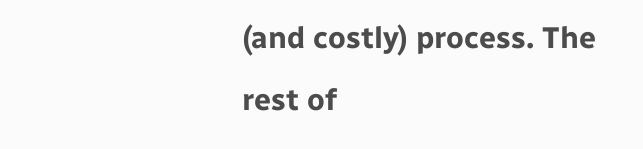(and costly) process. The rest of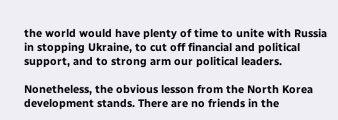the world would have plenty of time to unite with Russia in stopping Ukraine, to cut off financial and political support, and to strong arm our political leaders.

Nonetheless, the obvious lesson from the North Korea development stands. There are no friends in the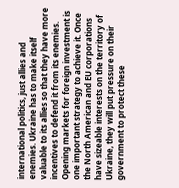international politics, just allies and enemies. Ukraine has to make itself valuable to its allies so that they have more incentives to defend it from its enemies. Opening markets for foreign investment is one important strategy to achieve it. Once the North American and EU corporations have sizeable interests on the territory of Ukraine, they will put pressure on their government to protect these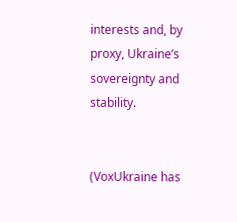interests and, by proxy, Ukraine’s sovereignty and stability.


(VoxUkraine has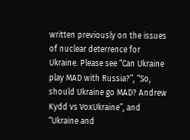written previously on the issues of nuclear deterrence for Ukraine. Please see “Can Ukraine play MAD with Russia?”, “So, should Ukraine go MAD? Andrew Kydd vs VoxUkraine”, and “Ukraine and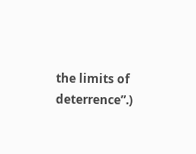the limits of deterrence”.)